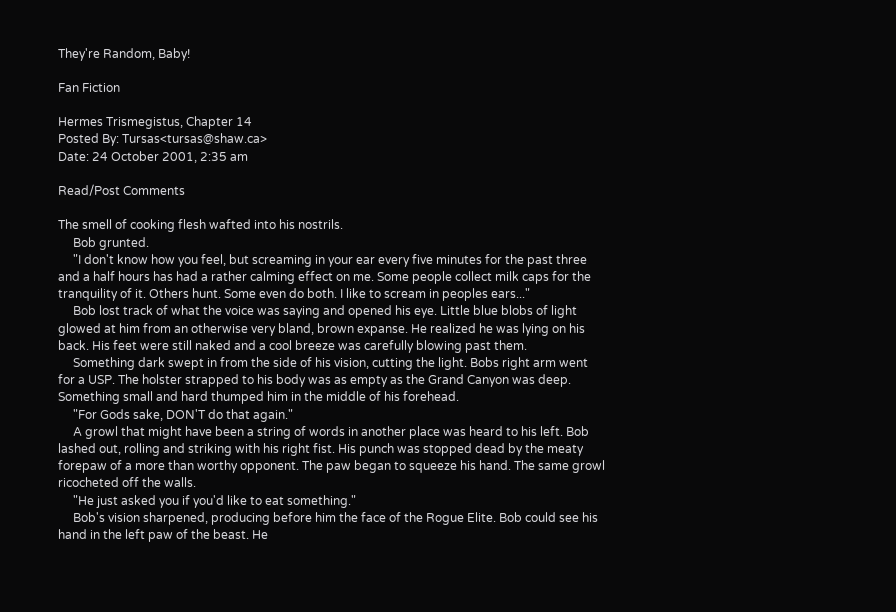They're Random, Baby!

Fan Fiction

Hermes Trismegistus, Chapter 14
Posted By: Tursas<tursas@shaw.ca>
Date: 24 October 2001, 2:35 am

Read/Post Comments

The smell of cooking flesh wafted into his nostrils.
     Bob grunted.
     "I don't know how you feel, but screaming in your ear every five minutes for the past three and a half hours has had a rather calming effect on me. Some people collect milk caps for the tranquility of it. Others hunt. Some even do both. I like to scream in peoples ears..."
     Bob lost track of what the voice was saying and opened his eye. Little blue blobs of light glowed at him from an otherwise very bland, brown expanse. He realized he was lying on his back. His feet were still naked and a cool breeze was carefully blowing past them.
     Something dark swept in from the side of his vision, cutting the light. Bobs right arm went for a USP. The holster strapped to his body was as empty as the Grand Canyon was deep. Something small and hard thumped him in the middle of his forehead.
     "For Gods sake, DON'T do that again."
     A growl that might have been a string of words in another place was heard to his left. Bob lashed out, rolling and striking with his right fist. His punch was stopped dead by the meaty forepaw of a more than worthy opponent. The paw began to squeeze his hand. The same growl ricocheted off the walls.
     "He just asked you if you'd like to eat something."
     Bob's vision sharpened, producing before him the face of the Rogue Elite. Bob could see his hand in the left paw of the beast. He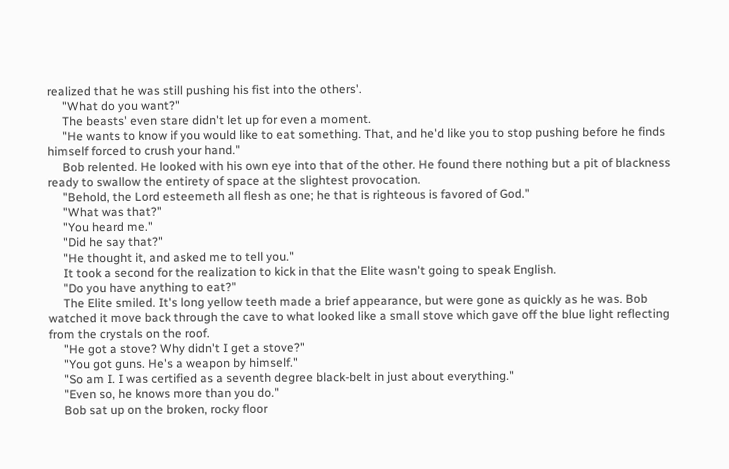realized that he was still pushing his fist into the others'.
     "What do you want?"
     The beasts' even stare didn't let up for even a moment.
     "He wants to know if you would like to eat something. That, and he'd like you to stop pushing before he finds himself forced to crush your hand."
     Bob relented. He looked with his own eye into that of the other. He found there nothing but a pit of blackness ready to swallow the entirety of space at the slightest provocation.
     "Behold, the Lord esteemeth all flesh as one; he that is righteous is favored of God."
     "What was that?"
     "You heard me."
     "Did he say that?"
     "He thought it, and asked me to tell you."
     It took a second for the realization to kick in that the Elite wasn't going to speak English.
     "Do you have anything to eat?"
     The Elite smiled. It's long yellow teeth made a brief appearance, but were gone as quickly as he was. Bob watched it move back through the cave to what looked like a small stove which gave off the blue light reflecting from the crystals on the roof.
     "He got a stove? Why didn't I get a stove?"
     "You got guns. He's a weapon by himself."
     "So am I. I was certified as a seventh degree black-belt in just about everything."
     "Even so, he knows more than you do."
     Bob sat up on the broken, rocky floor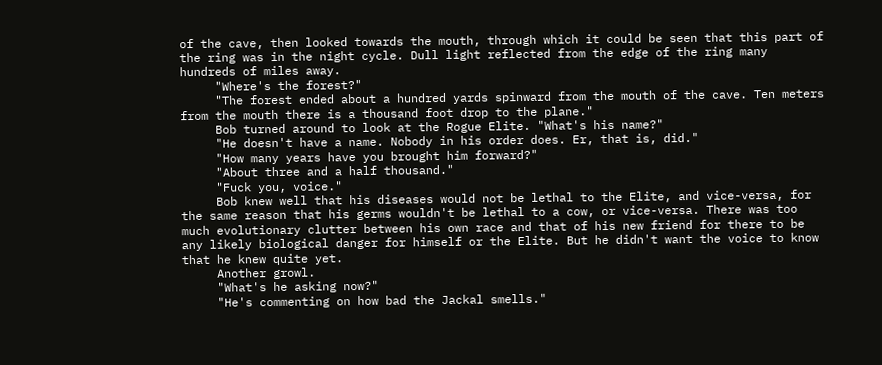of the cave, then looked towards the mouth, through which it could be seen that this part of the ring was in the night cycle. Dull light reflected from the edge of the ring many hundreds of miles away.
     "Where's the forest?"
     "The forest ended about a hundred yards spinward from the mouth of the cave. Ten meters from the mouth there is a thousand foot drop to the plane."
     Bob turned around to look at the Rogue Elite. "What's his name?"
     "He doesn't have a name. Nobody in his order does. Er, that is, did."
     "How many years have you brought him forward?"
     "About three and a half thousand."
     "Fuck you, voice."
     Bob knew well that his diseases would not be lethal to the Elite, and vice-versa, for the same reason that his germs wouldn't be lethal to a cow, or vice-versa. There was too much evolutionary clutter between his own race and that of his new friend for there to be any likely biological danger for himself or the Elite. But he didn't want the voice to know that he knew quite yet.
     Another growl.
     "What's he asking now?"
     "He's commenting on how bad the Jackal smells."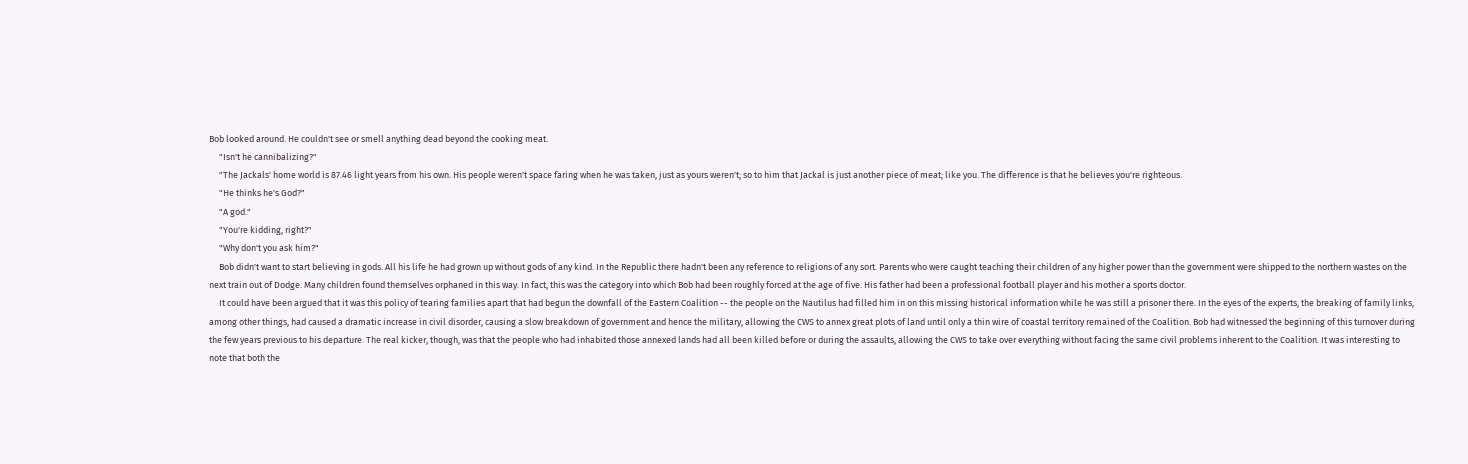Bob looked around. He couldn't see or smell anything dead beyond the cooking meat.
     "Isn't he cannibalizing?"
     "The Jackals' home world is 87.46 light years from his own. His people weren't space faring when he was taken, just as yours weren't; so to him that Jackal is just another piece of meat; like you. The difference is that he believes you're righteous.
     "He thinks he's God?"
     "A god."
     "You're kidding, right?"
     "Why don't you ask him?"
     Bob didn't want to start believing in gods. All his life he had grown up without gods of any kind. In the Republic there hadn't been any reference to religions of any sort. Parents who were caught teaching their children of any higher power than the government were shipped to the northern wastes on the next train out of Dodge. Many children found themselves orphaned in this way. In fact, this was the category into which Bob had been roughly forced at the age of five. His father had been a professional football player and his mother a sports doctor.
     It could have been argued that it was this policy of tearing families apart that had begun the downfall of the Eastern Coalition -- the people on the Nautilus had filled him in on this missing historical information while he was still a prisoner there. In the eyes of the experts, the breaking of family links, among other things, had caused a dramatic increase in civil disorder, causing a slow breakdown of government and hence the military, allowing the CWS to annex great plots of land until only a thin wire of coastal territory remained of the Coalition. Bob had witnessed the beginning of this turnover during the few years previous to his departure. The real kicker, though, was that the people who had inhabited those annexed lands had all been killed before or during the assaults, allowing the CWS to take over everything without facing the same civil problems inherent to the Coalition. It was interesting to note that both the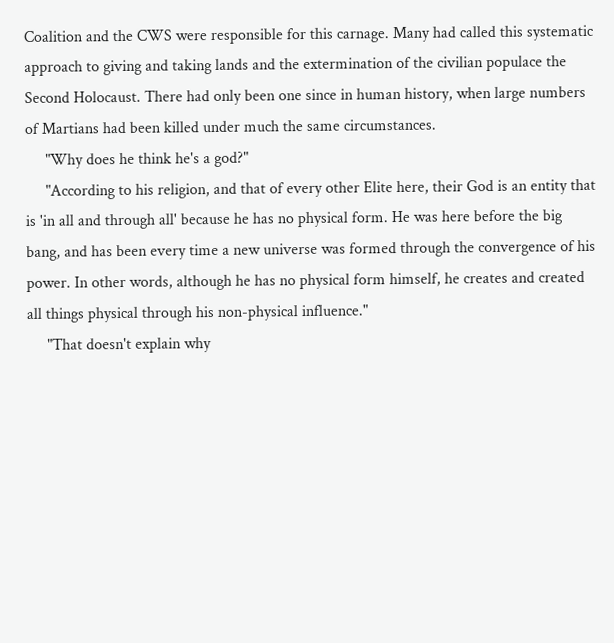Coalition and the CWS were responsible for this carnage. Many had called this systematic approach to giving and taking lands and the extermination of the civilian populace the Second Holocaust. There had only been one since in human history, when large numbers of Martians had been killed under much the same circumstances.
     "Why does he think he's a god?"
     "According to his religion, and that of every other Elite here, their God is an entity that is 'in all and through all' because he has no physical form. He was here before the big bang, and has been every time a new universe was formed through the convergence of his power. In other words, although he has no physical form himself, he creates and created all things physical through his non-physical influence."
     "That doesn't explain why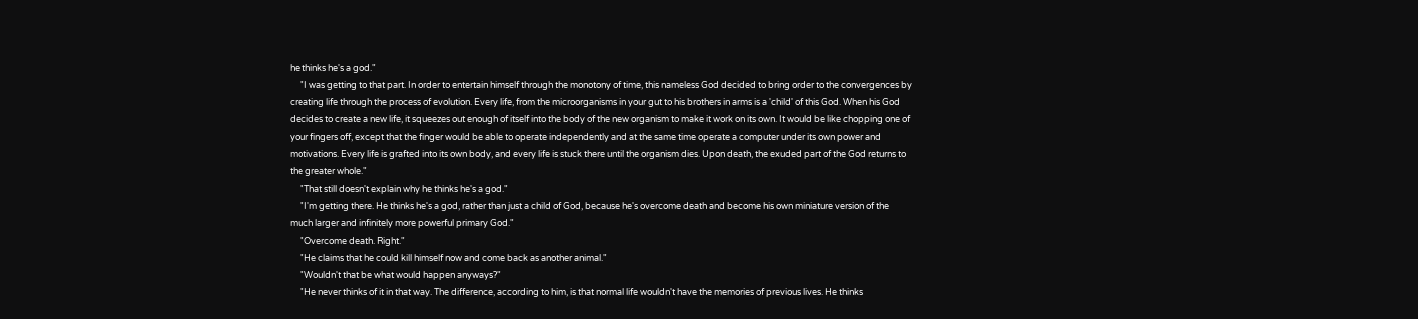he thinks he's a god."
     "I was getting to that part. In order to entertain himself through the monotony of time, this nameless God decided to bring order to the convergences by creating life through the process of evolution. Every life, from the microorganisms in your gut to his brothers in arms is a 'child' of this God. When his God decides to create a new life, it squeezes out enough of itself into the body of the new organism to make it work on its own. It would be like chopping one of your fingers off, except that the finger would be able to operate independently and at the same time operate a computer under its own power and motivations. Every life is grafted into its own body, and every life is stuck there until the organism dies. Upon death, the exuded part of the God returns to the greater whole."
     "That still doesn't explain why he thinks he's a god."
     "I'm getting there. He thinks he's a god, rather than just a child of God, because he's overcome death and become his own miniature version of the much larger and infinitely more powerful primary God."
     "Overcome death. Right."
     "He claims that he could kill himself now and come back as another animal."
     "Wouldn't that be what would happen anyways?"
     "He never thinks of it in that way. The difference, according to him, is that normal life wouldn't have the memories of previous lives. He thinks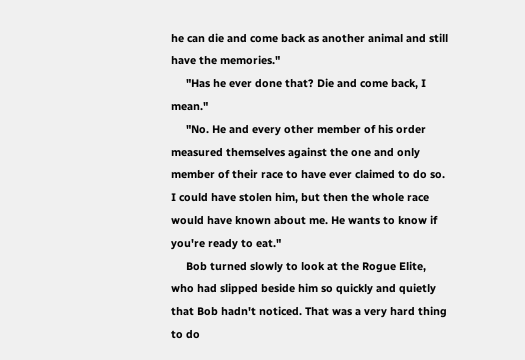he can die and come back as another animal and still have the memories."
     "Has he ever done that? Die and come back, I mean."
     "No. He and every other member of his order measured themselves against the one and only member of their race to have ever claimed to do so. I could have stolen him, but then the whole race would have known about me. He wants to know if you're ready to eat."
     Bob turned slowly to look at the Rogue Elite, who had slipped beside him so quickly and quietly that Bob hadn't noticed. That was a very hard thing to do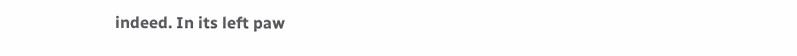indeed. In its left paw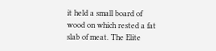it held a small board of wood on which rested a fat slab of meat. The Elite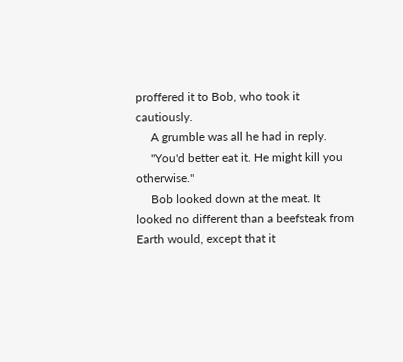proffered it to Bob, who took it cautiously.
     A grumble was all he had in reply.
     "You'd better eat it. He might kill you otherwise."
     Bob looked down at the meat. It looked no different than a beefsteak from Earth would, except that it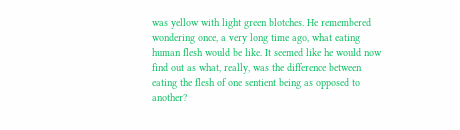was yellow with light green blotches. He remembered wondering once, a very long time ago, what eating human flesh would be like. It seemed like he would now find out as what, really, was the difference between eating the flesh of one sentient being as opposed to another?